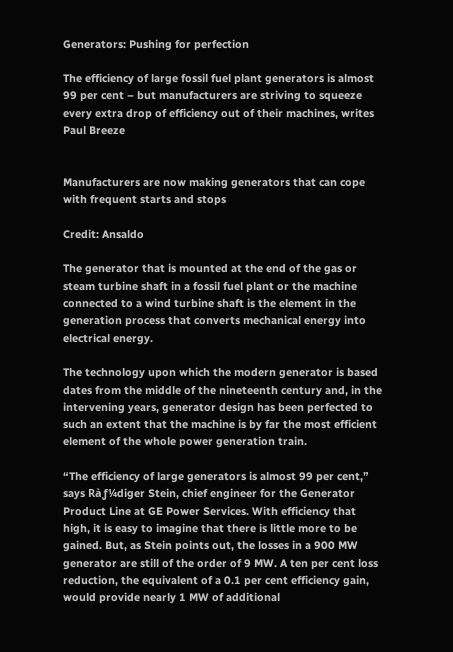Generators: Pushing for perfection

The efficiency of large fossil fuel plant generators is almost 99 per cent – but manufacturers are striving to squeeze every extra drop of efficiency out of their machines, writes Paul Breeze


Manufacturers are now making generators that can cope with frequent starts and stops

Credit: Ansaldo

The generator that is mounted at the end of the gas or steam turbine shaft in a fossil fuel plant or the machine connected to a wind turbine shaft is the element in the generation process that converts mechanical energy into electrical energy.

The technology upon which the modern generator is based dates from the middle of the nineteenth century and, in the intervening years, generator design has been perfected to such an extent that the machine is by far the most efficient element of the whole power generation train.

“The efficiency of large generators is almost 99 per cent,” says Ràƒ¼diger Stein, chief engineer for the Generator Product Line at GE Power Services. With efficiency that high, it is easy to imagine that there is little more to be gained. But, as Stein points out, the losses in a 900 MW generator are still of the order of 9 MW. A ten per cent loss reduction, the equivalent of a 0.1 per cent efficiency gain, would provide nearly 1 MW of additional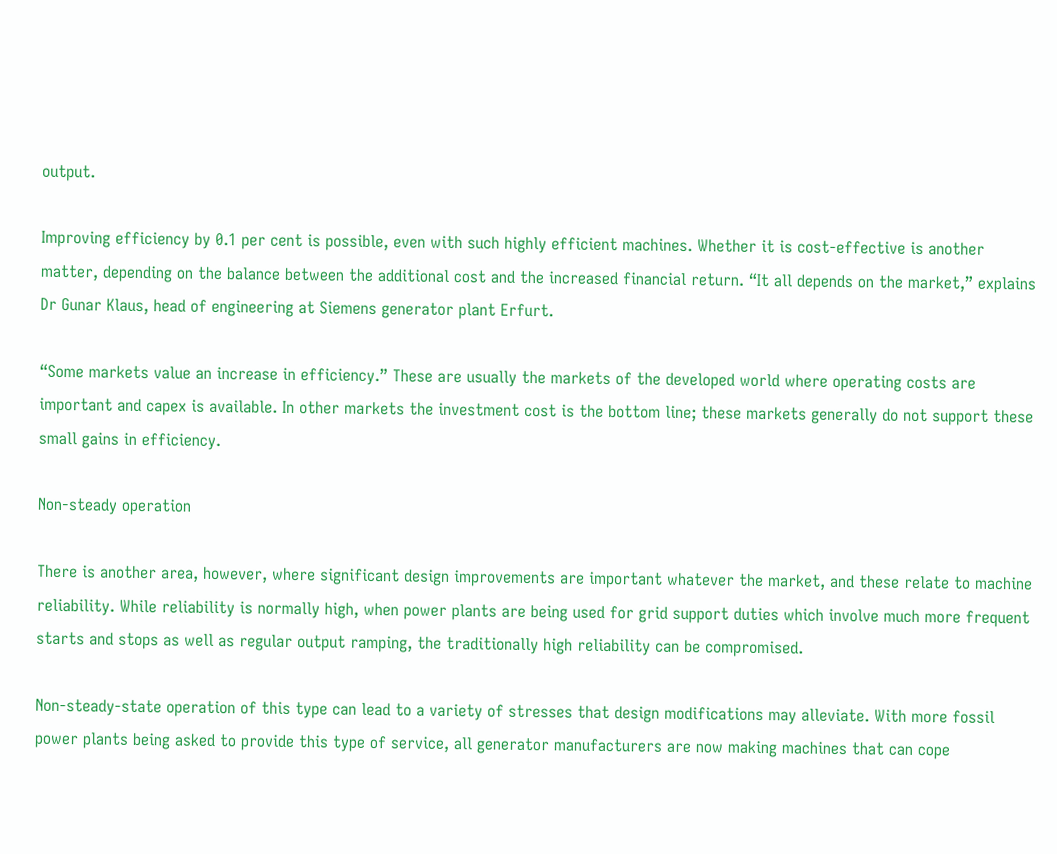output.

Improving efficiency by 0.1 per cent is possible, even with such highly efficient machines. Whether it is cost-effective is another matter, depending on the balance between the additional cost and the increased financial return. “It all depends on the market,” explains Dr Gunar Klaus, head of engineering at Siemens generator plant Erfurt.

“Some markets value an increase in efficiency.” These are usually the markets of the developed world where operating costs are important and capex is available. In other markets the investment cost is the bottom line; these markets generally do not support these small gains in efficiency.

Non-steady operation

There is another area, however, where significant design improvements are important whatever the market, and these relate to machine reliability. While reliability is normally high, when power plants are being used for grid support duties which involve much more frequent starts and stops as well as regular output ramping, the traditionally high reliability can be compromised.

Non-steady-state operation of this type can lead to a variety of stresses that design modifications may alleviate. With more fossil power plants being asked to provide this type of service, all generator manufacturers are now making machines that can cope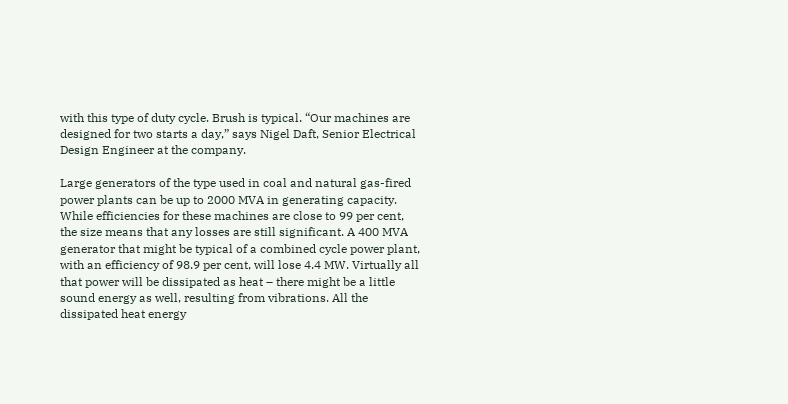with this type of duty cycle. Brush is typical. “Our machines are designed for two starts a day,” says Nigel Daft, Senior Electrical Design Engineer at the company.

Large generators of the type used in coal and natural gas-fired power plants can be up to 2000 MVA in generating capacity. While efficiencies for these machines are close to 99 per cent, the size means that any losses are still significant. A 400 MVA generator that might be typical of a combined cycle power plant, with an efficiency of 98.9 per cent, will lose 4.4 MW. Virtually all that power will be dissipated as heat – there might be a little sound energy as well, resulting from vibrations. All the dissipated heat energy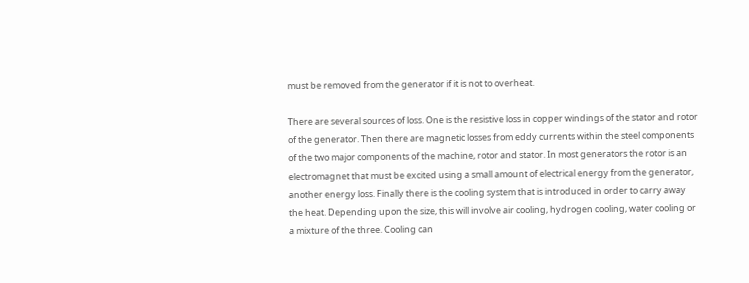must be removed from the generator if it is not to overheat.

There are several sources of loss. One is the resistive loss in copper windings of the stator and rotor of the generator. Then there are magnetic losses from eddy currents within the steel components of the two major components of the machine, rotor and stator. In most generators the rotor is an electromagnet that must be excited using a small amount of electrical energy from the generator, another energy loss. Finally there is the cooling system that is introduced in order to carry away the heat. Depending upon the size, this will involve air cooling, hydrogen cooling, water cooling or a mixture of the three. Cooling can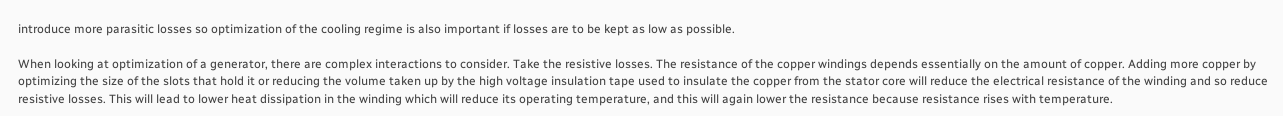introduce more parasitic losses so optimization of the cooling regime is also important if losses are to be kept as low as possible.

When looking at optimization of a generator, there are complex interactions to consider. Take the resistive losses. The resistance of the copper windings depends essentially on the amount of copper. Adding more copper by optimizing the size of the slots that hold it or reducing the volume taken up by the high voltage insulation tape used to insulate the copper from the stator core will reduce the electrical resistance of the winding and so reduce resistive losses. This will lead to lower heat dissipation in the winding which will reduce its operating temperature, and this will again lower the resistance because resistance rises with temperature.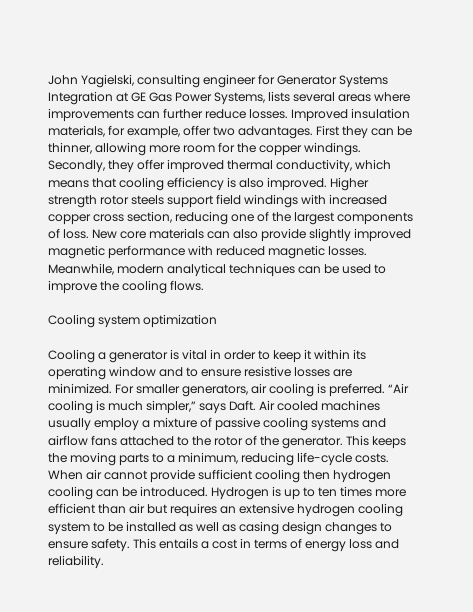John Yagielski, consulting engineer for Generator Systems Integration at GE Gas Power Systems, lists several areas where improvements can further reduce losses. Improved insulation materials, for example, offer two advantages. First they can be thinner, allowing more room for the copper windings. Secondly, they offer improved thermal conductivity, which means that cooling efficiency is also improved. Higher strength rotor steels support field windings with increased copper cross section, reducing one of the largest components of loss. New core materials can also provide slightly improved magnetic performance with reduced magnetic losses. Meanwhile, modern analytical techniques can be used to improve the cooling flows.

Cooling system optimization

Cooling a generator is vital in order to keep it within its operating window and to ensure resistive losses are minimized. For smaller generators, air cooling is preferred. “Air cooling is much simpler,” says Daft. Air cooled machines usually employ a mixture of passive cooling systems and airflow fans attached to the rotor of the generator. This keeps the moving parts to a minimum, reducing life-cycle costs. When air cannot provide sufficient cooling then hydrogen cooling can be introduced. Hydrogen is up to ten times more efficient than air but requires an extensive hydrogen cooling system to be installed as well as casing design changes to ensure safety. This entails a cost in terms of energy loss and reliability.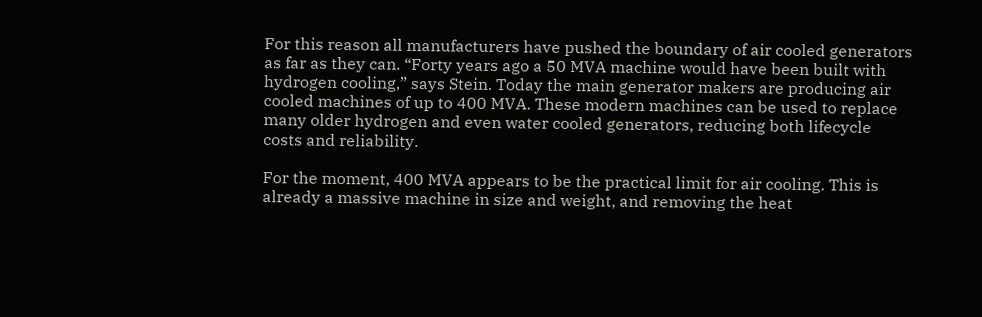For this reason all manufacturers have pushed the boundary of air cooled generators as far as they can. “Forty years ago a 50 MVA machine would have been built with hydrogen cooling,” says Stein. Today the main generator makers are producing air cooled machines of up to 400 MVA. These modern machines can be used to replace many older hydrogen and even water cooled generators, reducing both lifecycle costs and reliability.

For the moment, 400 MVA appears to be the practical limit for air cooling. This is already a massive machine in size and weight, and removing the heat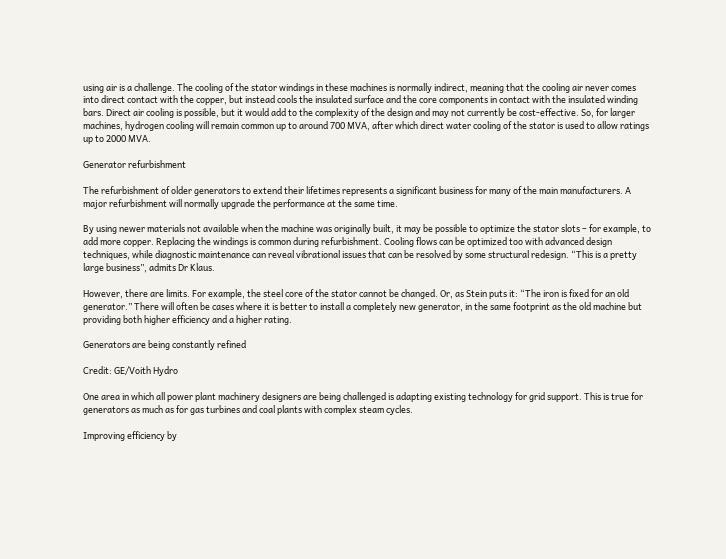using air is a challenge. The cooling of the stator windings in these machines is normally indirect, meaning that the cooling air never comes into direct contact with the copper, but instead cools the insulated surface and the core components in contact with the insulated winding bars. Direct air cooling is possible, but it would add to the complexity of the design and may not currently be cost-effective. So, for larger machines, hydrogen cooling will remain common up to around 700 MVA, after which direct water cooling of the stator is used to allow ratings up to 2000 MVA.

Generator refurbishment

The refurbishment of older generators to extend their lifetimes represents a significant business for many of the main manufacturers. A major refurbishment will normally upgrade the performance at the same time.

By using newer materials not available when the machine was originally built, it may be possible to optimize the stator slots – for example, to add more copper. Replacing the windings is common during refurbishment. Cooling flows can be optimized too with advanced design techniques, while diagnostic maintenance can reveal vibrational issues that can be resolved by some structural redesign. “This is a pretty large business”, admits Dr Klaus.

However, there are limits. For example, the steel core of the stator cannot be changed. Or, as Stein puts it: “The iron is fixed for an old generator.” There will often be cases where it is better to install a completely new generator, in the same footprint as the old machine but providing both higher efficiency and a higher rating.

Generators are being constantly refined

Credit: GE/Voith Hydro

One area in which all power plant machinery designers are being challenged is adapting existing technology for grid support. This is true for generators as much as for gas turbines and coal plants with complex steam cycles.

Improving efficiency by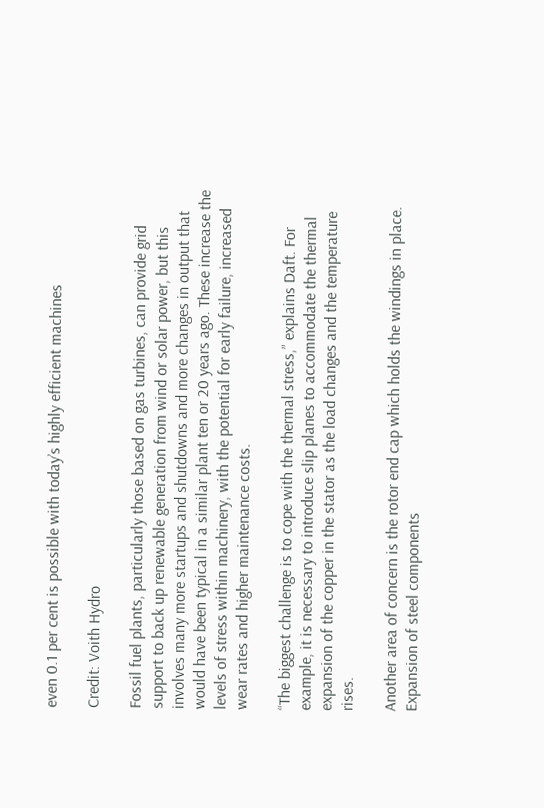even 0.1 per cent is possible with today’s highly efficient machines

Credit: Voith Hydro

Fossil fuel plants, particularly those based on gas turbines, can provide grid support to back up renewable generation from wind or solar power, but this involves many more startups and shutdowns and more changes in output that would have been typical in a similar plant ten or 20 years ago. These increase the levels of stress within machinery, with the potential for early failure, increased wear rates and higher maintenance costs.

“The biggest challenge is to cope with the thermal stress,” explains Daft. For example, it is necessary to introduce slip planes to accommodate the thermal expansion of the copper in the stator as the load changes and the temperature rises.

Another area of concern is the rotor end cap which holds the windings in place. Expansion of steel components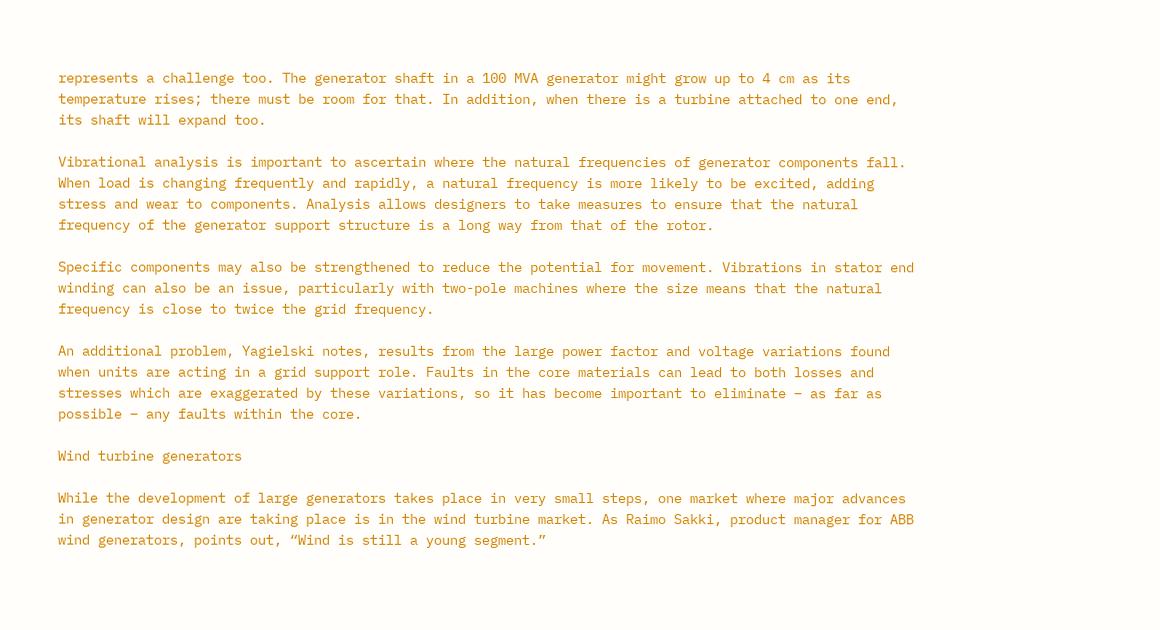represents a challenge too. The generator shaft in a 100 MVA generator might grow up to 4 cm as its temperature rises; there must be room for that. In addition, when there is a turbine attached to one end, its shaft will expand too.

Vibrational analysis is important to ascertain where the natural frequencies of generator components fall. When load is changing frequently and rapidly, a natural frequency is more likely to be excited, adding stress and wear to components. Analysis allows designers to take measures to ensure that the natural frequency of the generator support structure is a long way from that of the rotor.

Specific components may also be strengthened to reduce the potential for movement. Vibrations in stator end winding can also be an issue, particularly with two-pole machines where the size means that the natural frequency is close to twice the grid frequency.

An additional problem, Yagielski notes, results from the large power factor and voltage variations found when units are acting in a grid support role. Faults in the core materials can lead to both losses and stresses which are exaggerated by these variations, so it has become important to eliminate – as far as possible – any faults within the core.

Wind turbine generators

While the development of large generators takes place in very small steps, one market where major advances in generator design are taking place is in the wind turbine market. As Raimo Sakki, product manager for ABB wind generators, points out, “Wind is still a young segment.”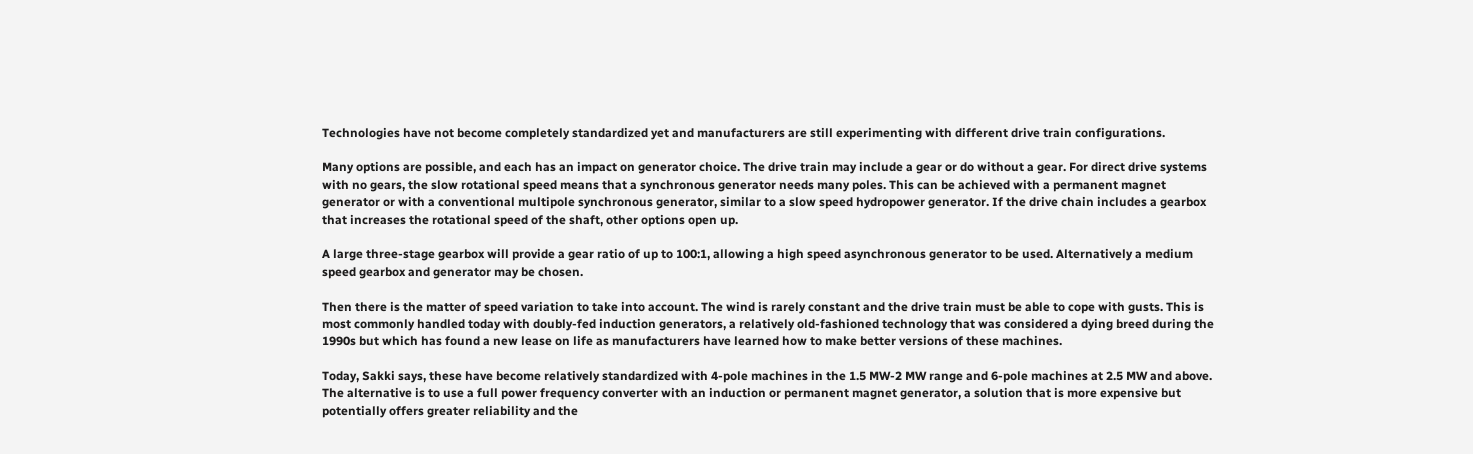Technologies have not become completely standardized yet and manufacturers are still experimenting with different drive train configurations.

Many options are possible, and each has an impact on generator choice. The drive train may include a gear or do without a gear. For direct drive systems with no gears, the slow rotational speed means that a synchronous generator needs many poles. This can be achieved with a permanent magnet generator or with a conventional multipole synchronous generator, similar to a slow speed hydropower generator. If the drive chain includes a gearbox that increases the rotational speed of the shaft, other options open up.

A large three-stage gearbox will provide a gear ratio of up to 100:1, allowing a high speed asynchronous generator to be used. Alternatively a medium speed gearbox and generator may be chosen.

Then there is the matter of speed variation to take into account. The wind is rarely constant and the drive train must be able to cope with gusts. This is most commonly handled today with doubly-fed induction generators, a relatively old-fashioned technology that was considered a dying breed during the 1990s but which has found a new lease on life as manufacturers have learned how to make better versions of these machines.

Today, Sakki says, these have become relatively standardized with 4-pole machines in the 1.5 MW-2 MW range and 6-pole machines at 2.5 MW and above. The alternative is to use a full power frequency converter with an induction or permanent magnet generator, a solution that is more expensive but potentially offers greater reliability and the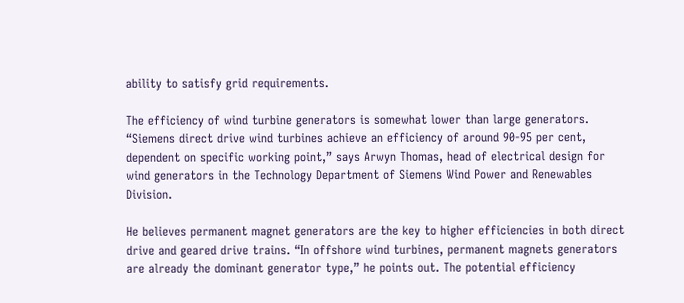ability to satisfy grid requirements.

The efficiency of wind turbine generators is somewhat lower than large generators. “Siemens direct drive wind turbines achieve an efficiency of around 90-95 per cent, dependent on specific working point,” says Arwyn Thomas, head of electrical design for wind generators in the Technology Department of Siemens Wind Power and Renewables Division.

He believes permanent magnet generators are the key to higher efficiencies in both direct drive and geared drive trains. “In offshore wind turbines, permanent magnets generators are already the dominant generator type,” he points out. The potential efficiency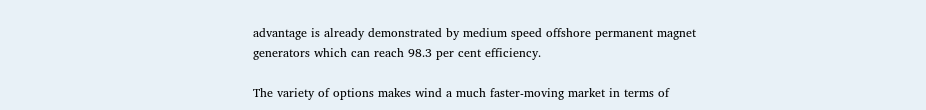advantage is already demonstrated by medium speed offshore permanent magnet generators which can reach 98.3 per cent efficiency.

The variety of options makes wind a much faster-moving market in terms of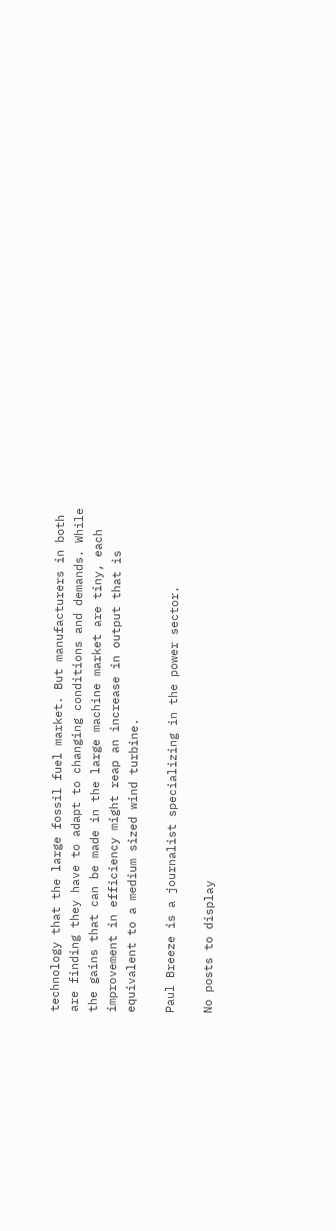technology that the large fossil fuel market. But manufacturers in both are finding they have to adapt to changing conditions and demands. While the gains that can be made in the large machine market are tiny, each improvement in efficiency might reap an increase in output that is equivalent to a medium sized wind turbine.

Paul Breeze is a journalist specializing in the power sector.

No posts to display